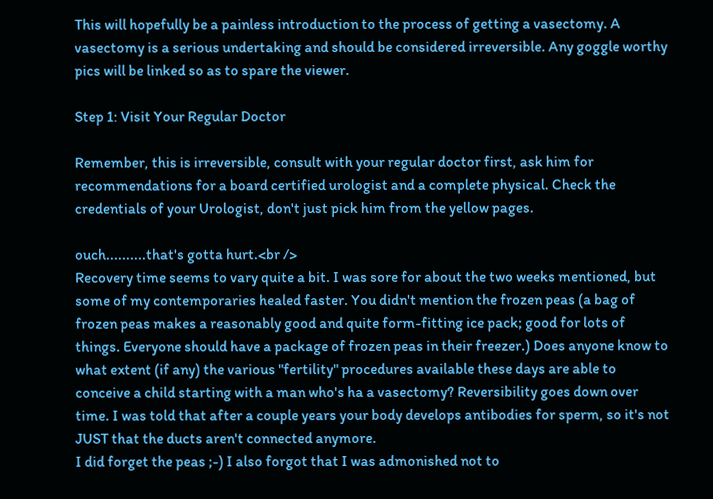This will hopefully be a painless introduction to the process of getting a vasectomy. A vasectomy is a serious undertaking and should be considered irreversible. Any goggle worthy pics will be linked so as to spare the viewer.

Step 1: Visit Your Regular Doctor

Remember, this is irreversible, consult with your regular doctor first, ask him for recommendations for a board certified urologist and a complete physical. Check the credentials of your Urologist, don't just pick him from the yellow pages.

ouch..........that's gotta hurt.<br />
Recovery time seems to vary quite a bit. I was sore for about the two weeks mentioned, but some of my contemporaries healed faster. You didn't mention the frozen peas (a bag of frozen peas makes a reasonably good and quite form-fitting ice pack; good for lots of things. Everyone should have a package of frozen peas in their freezer.) Does anyone know to what extent (if any) the various "fertility" procedures available these days are able to conceive a child starting with a man who's ha a vasectomy? Reversibility goes down over time. I was told that after a couple years your body develops antibodies for sperm, so it's not JUST that the ducts aren't connected anymore.
I did forget the peas ;-) I also forgot that I was admonished not to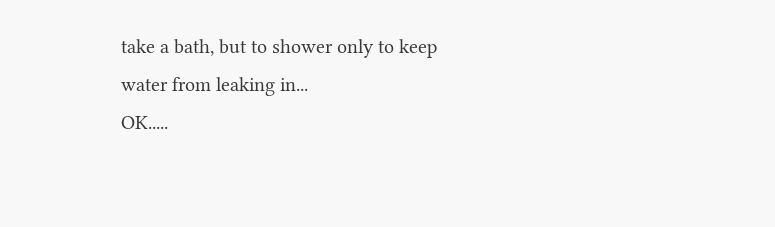take a bath, but to shower only to keep water from leaking in...
OK.....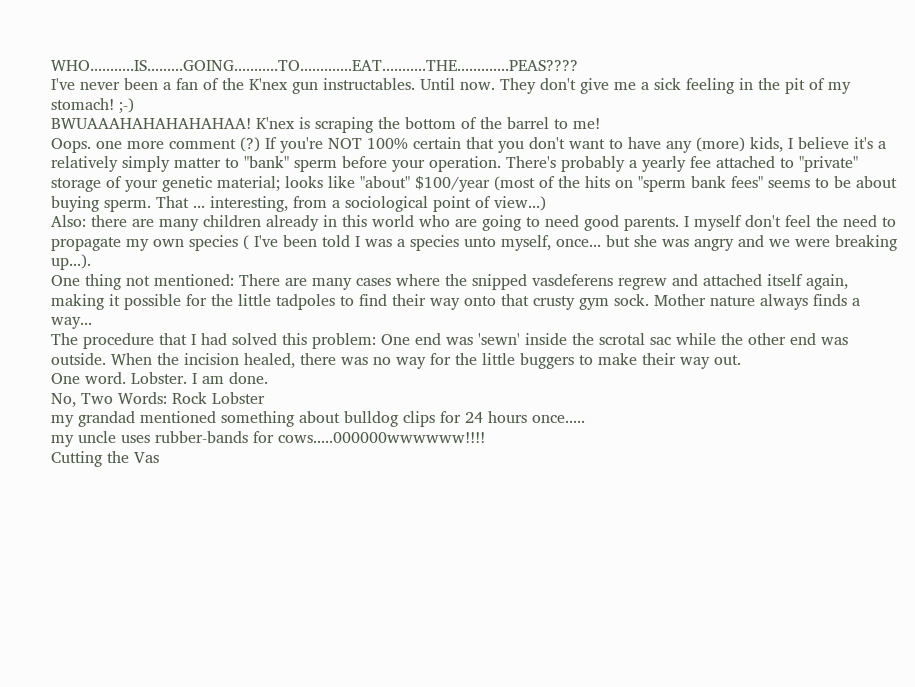WHO...........IS.........GOING...........TO.............EAT...........THE.............PEAS????
I've never been a fan of the K'nex gun instructables. Until now. They don't give me a sick feeling in the pit of my stomach! ;-)
BWUAAAHAHAHAHAHAA! K'nex is scraping the bottom of the barrel to me!
Oops. one more comment (?) If you're NOT 100% certain that you don't want to have any (more) kids, I believe it's a relatively simply matter to "bank" sperm before your operation. There's probably a yearly fee attached to "private" storage of your genetic material; looks like "about" $100/year (most of the hits on "sperm bank fees" seems to be about buying sperm. That ... interesting, from a sociological point of view...)
Also: there are many children already in this world who are going to need good parents. I myself don't feel the need to propagate my own species ( I've been told I was a species unto myself, once... but she was angry and we were breaking up...).
One thing not mentioned: There are many cases where the snipped vasdeferens regrew and attached itself again, making it possible for the little tadpoles to find their way onto that crusty gym sock. Mother nature always finds a way...
The procedure that I had solved this problem: One end was 'sewn' inside the scrotal sac while the other end was outside. When the incision healed, there was no way for the little buggers to make their way out.
One word. Lobster. I am done.
No, Two Words: Rock Lobster
my grandad mentioned something about bulldog clips for 24 hours once.....
my uncle uses rubber-bands for cows.....000000wwwwww!!!!
Cutting the Vas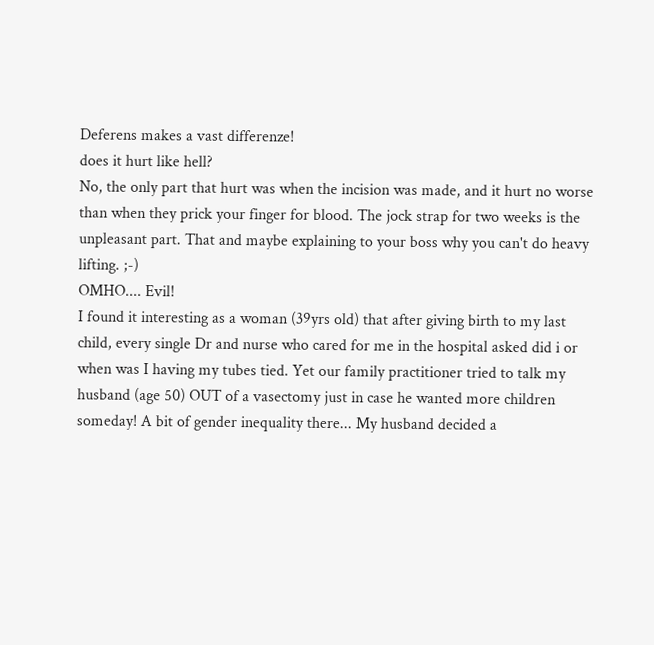Deferens makes a vast differenze!
does it hurt like hell?
No, the only part that hurt was when the incision was made, and it hurt no worse than when they prick your finger for blood. The jock strap for two weeks is the unpleasant part. That and maybe explaining to your boss why you can't do heavy lifting. ;-)
OMHO.... Evil!
I found it interesting as a woman (39yrs old) that after giving birth to my last child, every single Dr and nurse who cared for me in the hospital asked did i or when was I having my tubes tied. Yet our family practitioner tried to talk my husband (age 50) OUT of a vasectomy just in case he wanted more children someday! A bit of gender inequality there... My husband decided a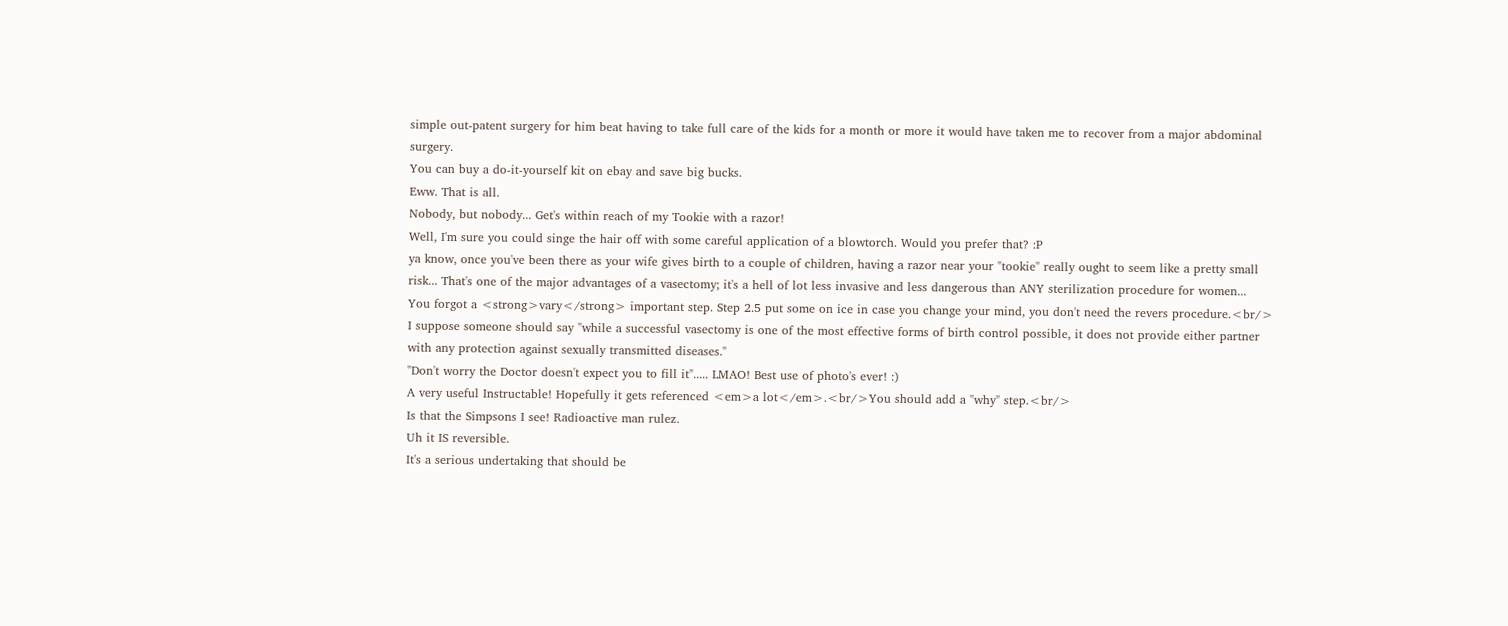simple out-patent surgery for him beat having to take full care of the kids for a month or more it would have taken me to recover from a major abdominal surgery.
You can buy a do-it-yourself kit on ebay and save big bucks.
Eww. That is all.
Nobody, but nobody... Get's within reach of my Tookie with a razor!
Well, I'm sure you could singe the hair off with some careful application of a blowtorch. Would you prefer that? :P
ya know, once you've been there as your wife gives birth to a couple of children, having a razor near your "tookie" really ought to seem like a pretty small risk... That's one of the major advantages of a vasectomy; it's a hell of lot less invasive and less dangerous than ANY sterilization procedure for women...
You forgot a <strong>vary</strong> important step. Step 2.5 put some on ice in case you change your mind, you don't need the revers procedure.<br/>
I suppose someone should say "while a successful vasectomy is one of the most effective forms of birth control possible, it does not provide either partner with any protection against sexually transmitted diseases."
"Don't worry the Doctor doesn't expect you to fill it"..... LMAO! Best use of photo's ever! :)
A very useful Instructable! Hopefully it gets referenced <em>a lot</em>.<br/>You should add a "why" step.<br/>
Is that the Simpsons I see! Radioactive man rulez.
Uh it IS reversible.
It's a serious undertaking that should be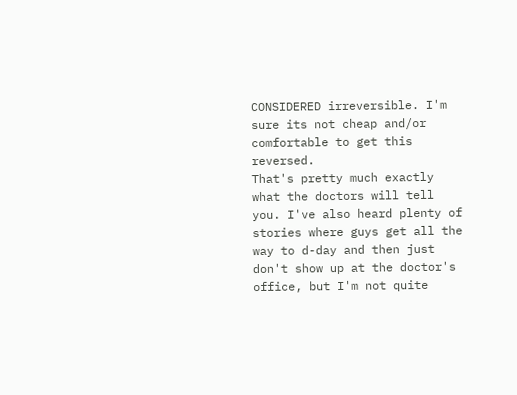CONSIDERED irreversible. I'm sure its not cheap and/or comfortable to get this reversed.
That's pretty much exactly what the doctors will tell you. I've also heard plenty of stories where guys get all the way to d-day and then just don't show up at the doctor's office, but I'm not quite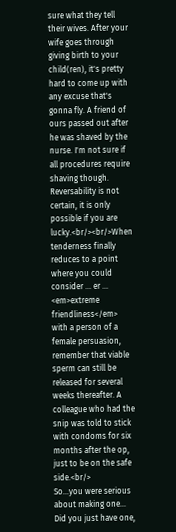sure what they tell their wives. After your wife goes through giving birth to your child(ren), it's pretty hard to come up with any excuse that's gonna fly. A friend of ours passed out after he was shaved by the nurse. I'm not sure if all procedures require shaving though.
Reversability is not certain, it is only possible if you are lucky.<br/><br/>When tenderness finally reduces to a point where you could consider ... er ... <em>extreme friendliness</em> with a person of a female persuasion, remember that viable sperm can still be released for several weeks thereafter. A colleague who had the snip was told to stick with condoms for six months after the op, just to be on the safe side.<br/>
So...you were serious about making one... Did you just have one,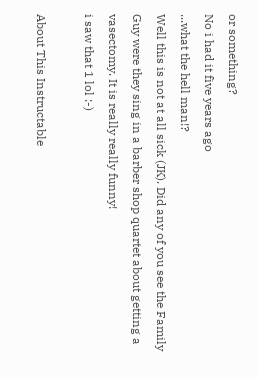or something?
No i had it five years ago
...what the hell man!?
Well this is not at all sick (JK). Did any of you see the Family Guy were they sing in a barber shop quartet about getting a vasectomy. It is really really funny!
i saw that 1 lol :-)

About This Instructable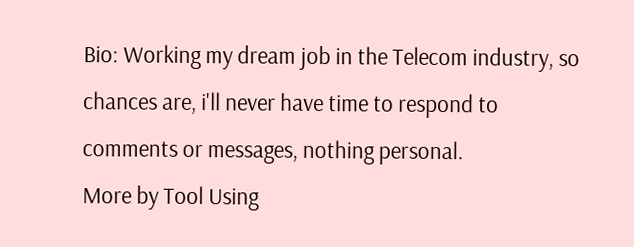Bio: Working my dream job in the Telecom industry, so chances are, i'll never have time to respond to comments or messages, nothing personal.
More by Tool Using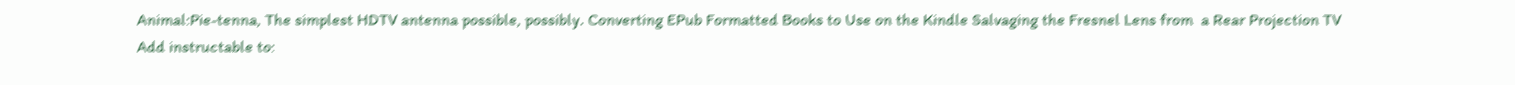Animal:Pie-tenna, The simplest HDTV antenna possible, possibly. Converting EPub Formatted Books to Use on the Kindle Salvaging the Fresnel Lens from  a Rear Projection TV
Add instructable to: